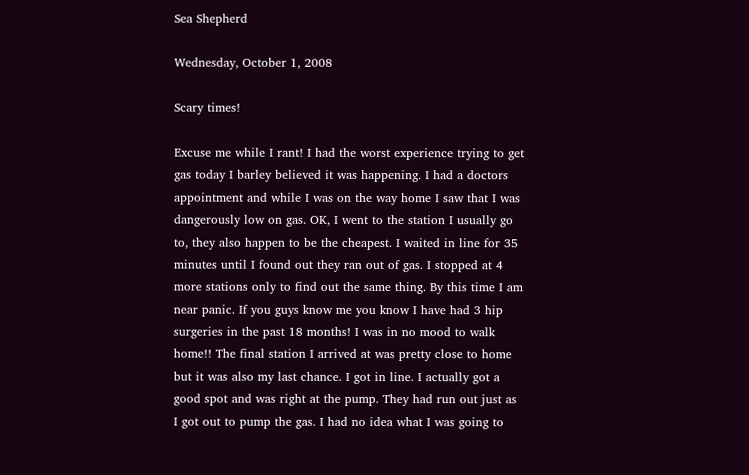Sea Shepherd

Wednesday, October 1, 2008

Scary times!

Excuse me while I rant! I had the worst experience trying to get gas today I barley believed it was happening. I had a doctors appointment and while I was on the way home I saw that I was dangerously low on gas. OK, I went to the station I usually go to, they also happen to be the cheapest. I waited in line for 35 minutes until I found out they ran out of gas. I stopped at 4 more stations only to find out the same thing. By this time I am near panic. If you guys know me you know I have had 3 hip surgeries in the past 18 months! I was in no mood to walk home!! The final station I arrived at was pretty close to home but it was also my last chance. I got in line. I actually got a good spot and was right at the pump. They had run out just as I got out to pump the gas. I had no idea what I was going to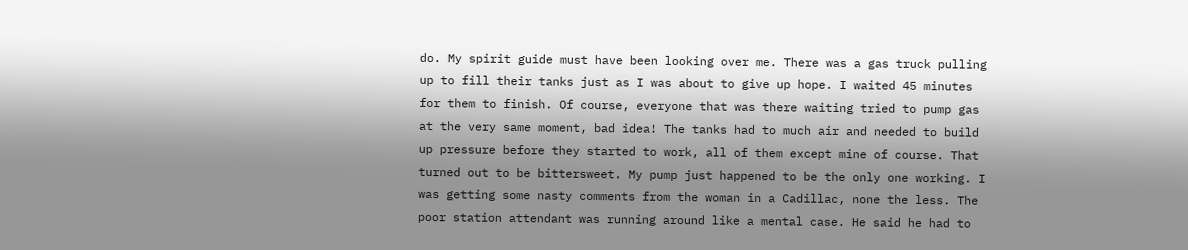do. My spirit guide must have been looking over me. There was a gas truck pulling up to fill their tanks just as I was about to give up hope. I waited 45 minutes for them to finish. Of course, everyone that was there waiting tried to pump gas at the very same moment, bad idea! The tanks had to much air and needed to build up pressure before they started to work, all of them except mine of course. That turned out to be bittersweet. My pump just happened to be the only one working. I was getting some nasty comments from the woman in a Cadillac, none the less. The poor station attendant was running around like a mental case. He said he had to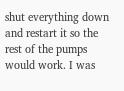shut everything down and restart it so the rest of the pumps would work. I was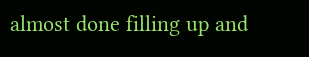almost done filling up and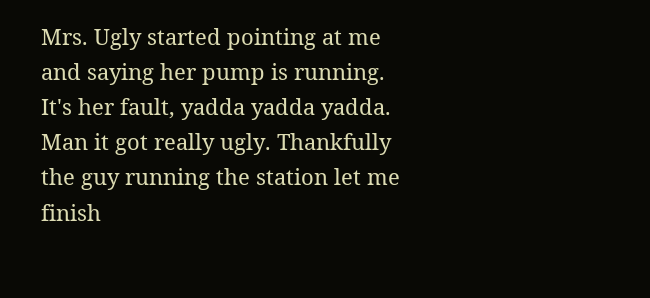Mrs. Ugly started pointing at me and saying her pump is running. It's her fault, yadda yadda yadda. Man it got really ugly. Thankfully the guy running the station let me finish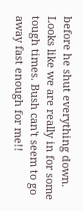before he shut everything down. Looks like we are really in for some tough times. Bush can't seem to go away fast enough for me!!